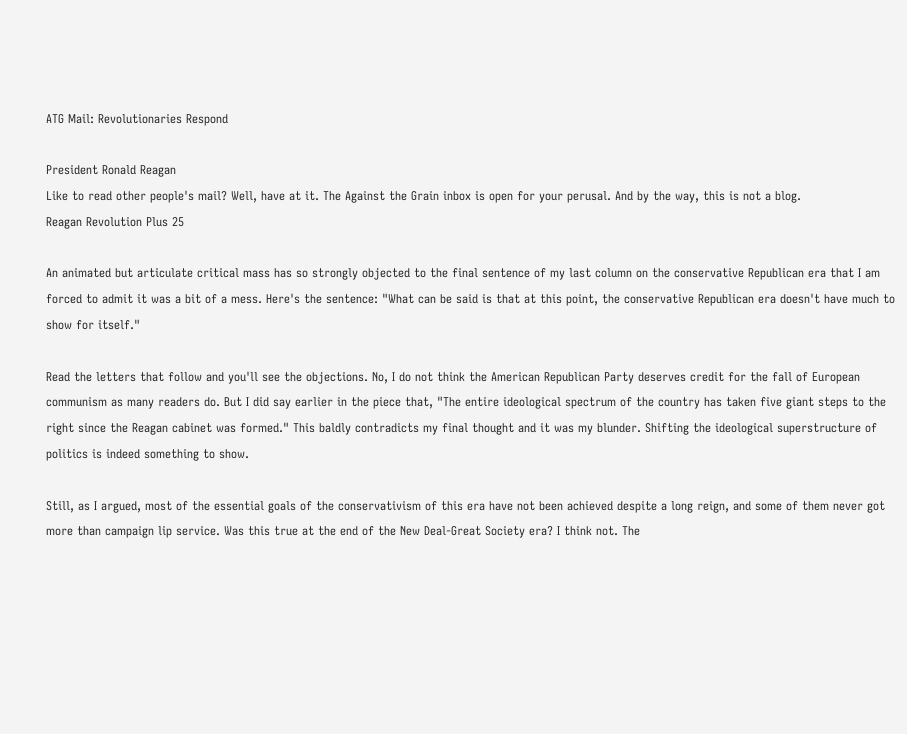ATG Mail: Revolutionaries Respond

President Ronald Reagan
Like to read other people's mail? Well, have at it. The Against the Grain inbox is open for your perusal. And by the way, this is not a blog.
Reagan Revolution Plus 25

An animated but articulate critical mass has so strongly objected to the final sentence of my last column on the conservative Republican era that I am forced to admit it was a bit of a mess. Here's the sentence: "What can be said is that at this point, the conservative Republican era doesn't have much to show for itself."

Read the letters that follow and you'll see the objections. No, I do not think the American Republican Party deserves credit for the fall of European communism as many readers do. But I did say earlier in the piece that, "The entire ideological spectrum of the country has taken five giant steps to the right since the Reagan cabinet was formed." This baldly contradicts my final thought and it was my blunder. Shifting the ideological superstructure of politics is indeed something to show.

Still, as I argued, most of the essential goals of the conservativism of this era have not been achieved despite a long reign, and some of them never got more than campaign lip service. Was this true at the end of the New Deal-Great Society era? I think not. The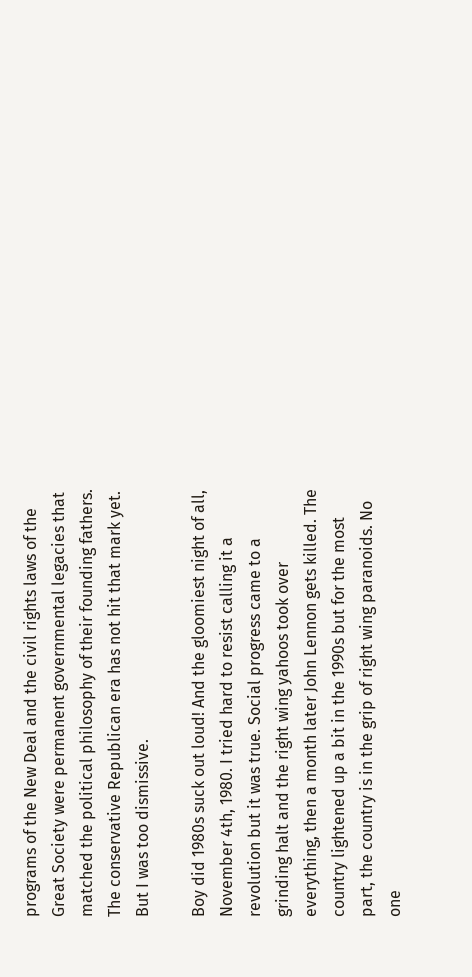programs of the New Deal and the civil rights laws of the Great Society were permanent governmental legacies that matched the political philosophy of their founding fathers. The conservative Republican era has not hit that mark yet. But I was too dismissive.

Boy did 1980s suck out loud! And the gloomiest night of all, November 4th, 1980. I tried hard to resist calling it a revolution but it was true. Social progress came to a grinding halt and the right wing yahoos took over everything, then a month later John Lennon gets killed. The country lightened up a bit in the 1990s but for the most part, the country is in the grip of right wing paranoids. No one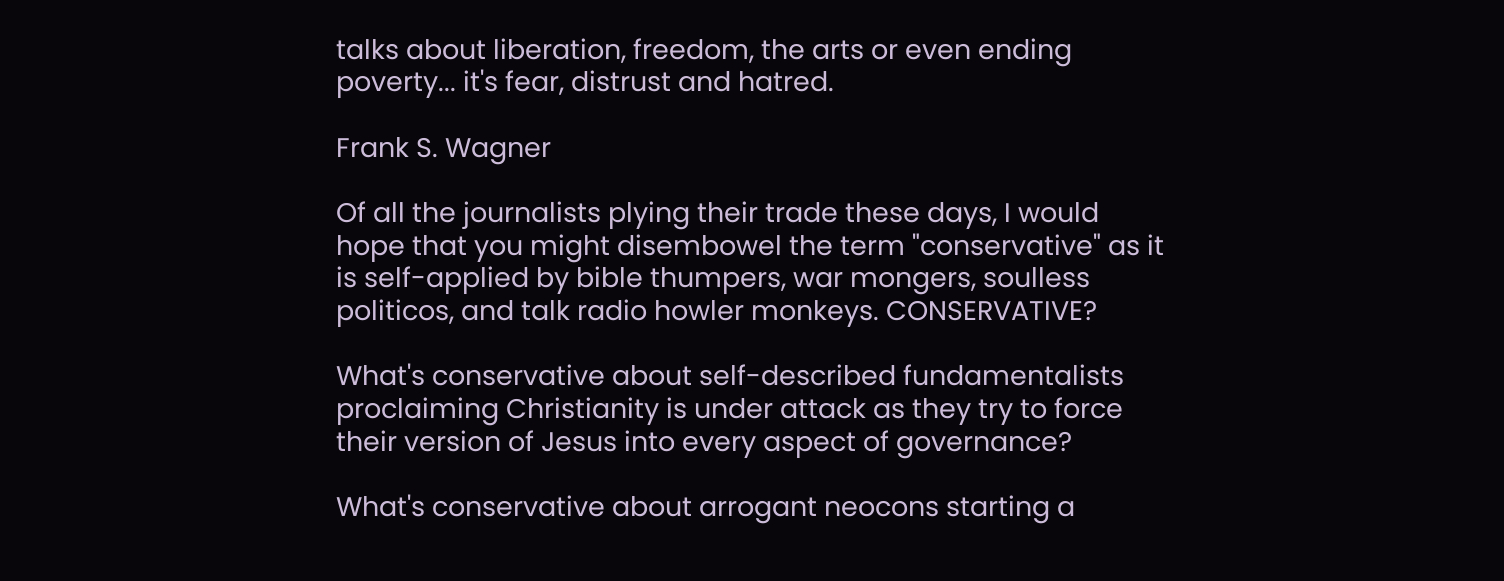talks about liberation, freedom, the arts or even ending poverty... it's fear, distrust and hatred.

Frank S. Wagner

Of all the journalists plying their trade these days, I would hope that you might disembowel the term "conservative" as it is self-applied by bible thumpers, war mongers, soulless politicos, and talk radio howler monkeys. CONSERVATIVE?

What's conservative about self-described fundamentalists proclaiming Christianity is under attack as they try to force their version of Jesus into every aspect of governance?

What's conservative about arrogant neocons starting a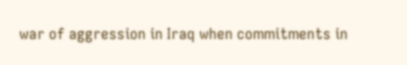war of aggression in Iraq when commitments in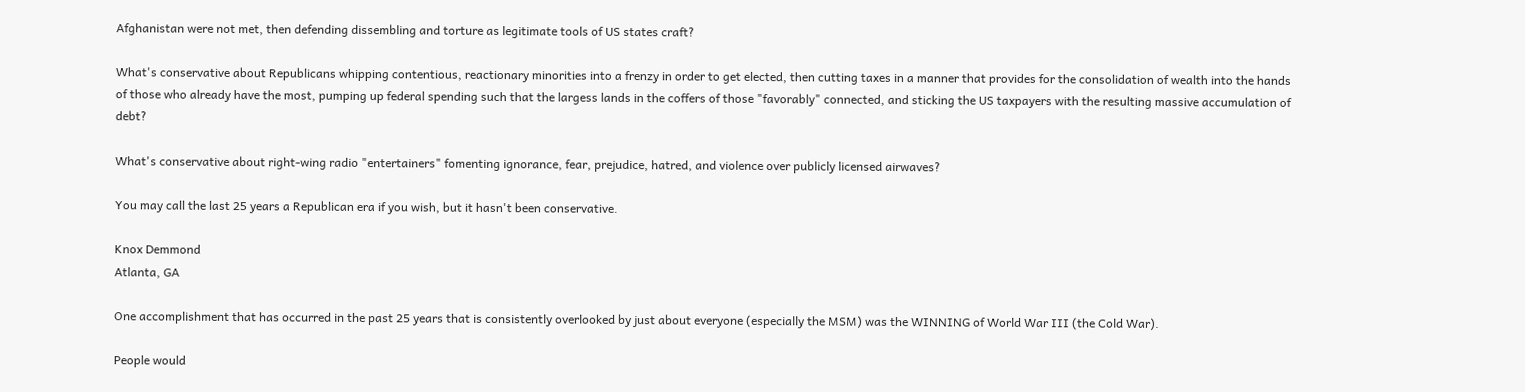Afghanistan were not met, then defending dissembling and torture as legitimate tools of US states craft?

What's conservative about Republicans whipping contentious, reactionary minorities into a frenzy in order to get elected, then cutting taxes in a manner that provides for the consolidation of wealth into the hands of those who already have the most, pumping up federal spending such that the largess lands in the coffers of those "favorably" connected, and sticking the US taxpayers with the resulting massive accumulation of debt?

What's conservative about right-wing radio "entertainers" fomenting ignorance, fear, prejudice, hatred, and violence over publicly licensed airwaves?

You may call the last 25 years a Republican era if you wish, but it hasn't been conservative.

Knox Demmond
Atlanta, GA

One accomplishment that has occurred in the past 25 years that is consistently overlooked by just about everyone (especially the MSM) was the WINNING of World War III (the Cold War).

People would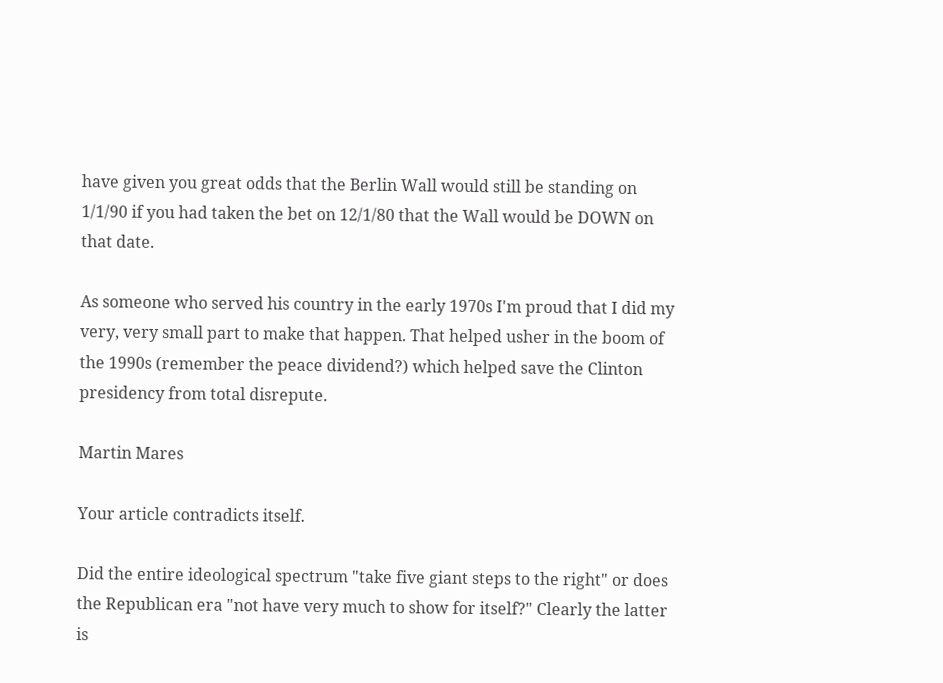have given you great odds that the Berlin Wall would still be standing on 1/1/90 if you had taken the bet on 12/1/80 that the Wall would be DOWN on that date.

As someone who served his country in the early 1970s I'm proud that I did my very, very small part to make that happen. That helped usher in the boom of the 1990s (remember the peace dividend?) which helped save the Clinton presidency from total disrepute.

Martin Mares

Your article contradicts itself.

Did the entire ideological spectrum "take five giant steps to the right" or does the Republican era "not have very much to show for itself?" Clearly the latter is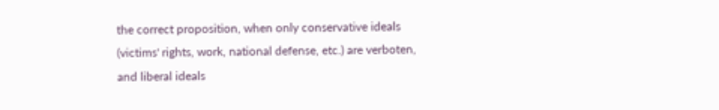the correct proposition, when only conservative ideals (victims' rights, work, national defense, etc.) are verboten, and liberal ideals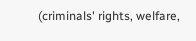(criminals' rights, welfare,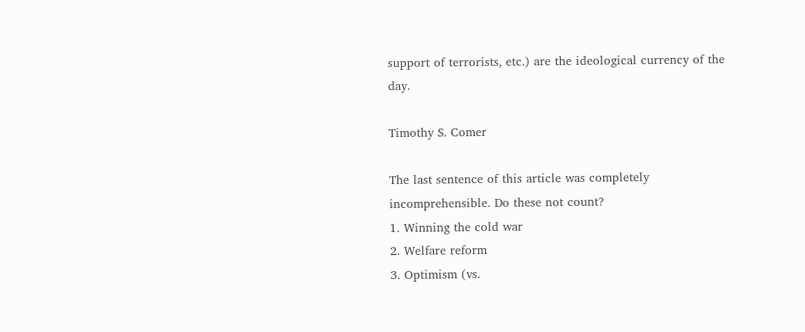support of terrorists, etc.) are the ideological currency of the day.

Timothy S. Comer

The last sentence of this article was completely incomprehensible. Do these not count?
1. Winning the cold war
2. Welfare reform
3. Optimism (vs.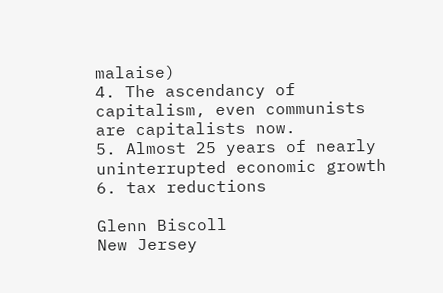malaise)
4. The ascendancy of capitalism, even communists are capitalists now.
5. Almost 25 years of nearly uninterrupted economic growth
6. tax reductions

Glenn Biscoll
New Jersey